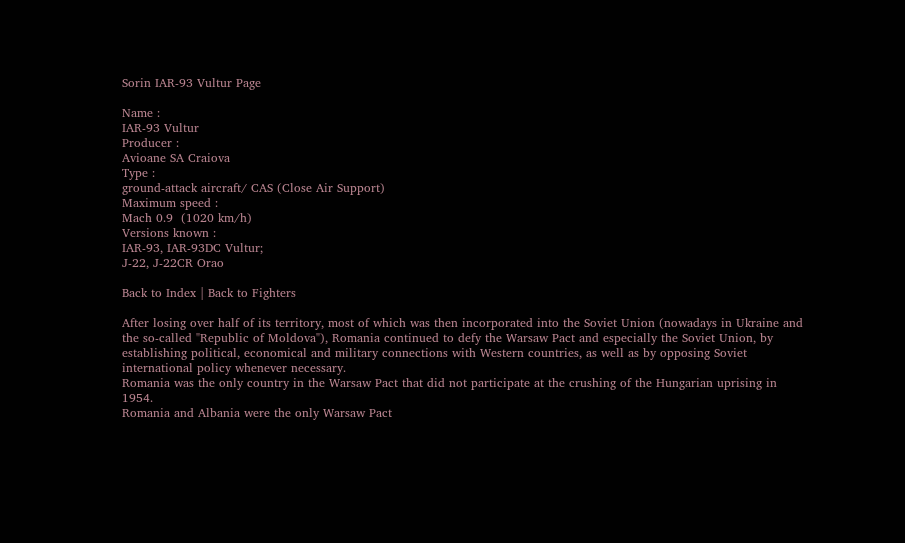Sorin IAR-93 Vultur Page

Name :
IAR-93 Vultur
Producer :
Avioane SA Craiova
Type :
ground-attack aircraft/ CAS (Close Air Support)
Maximum speed :
Mach 0.9  (1020 km/h)
Versions known :
IAR-93, IAR-93DC Vultur;
J-22, J-22CR Orao

Back to Index | Back to Fighters

After losing over half of its territory, most of which was then incorporated into the Soviet Union (nowadays in Ukraine and the so-called "Republic of Moldova"), Romania continued to defy the Warsaw Pact and especially the Soviet Union, by establishing political, economical and military connections with Western countries, as well as by opposing Soviet international policy whenever necessary.
Romania was the only country in the Warsaw Pact that did not participate at the crushing of the Hungarian uprising in 1954.
Romania and Albania were the only Warsaw Pact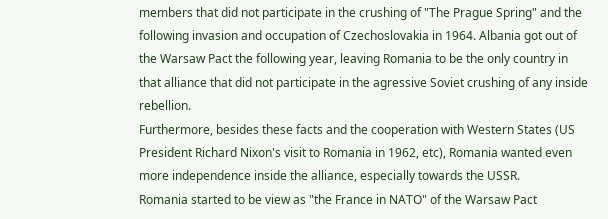members that did not participate in the crushing of "The Prague Spring" and the following invasion and occupation of Czechoslovakia in 1964. Albania got out of the Warsaw Pact the following year, leaving Romania to be the only country in that alliance that did not participate in the agressive Soviet crushing of any inside rebellion.
Furthermore, besides these facts and the cooperation with Western States (US President Richard Nixon's visit to Romania in 1962, etc), Romania wanted even more independence inside the alliance, especially towards the USSR.
Romania started to be view as "the France in NATO" of the Warsaw Pact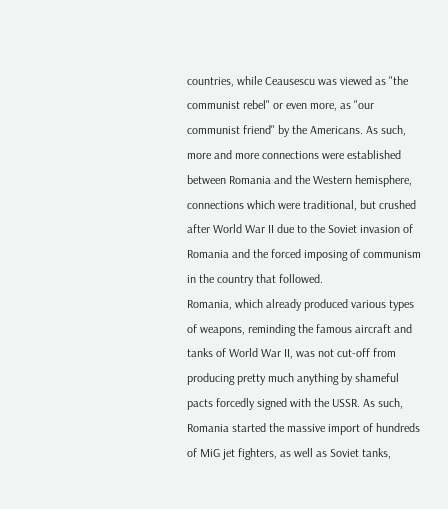countries, while Ceausescu was viewed as "the communist rebel" or even more, as "our communist friend" by the Americans. As such, more and more connections were established between Romania and the Western hemisphere, connections which were traditional, but crushed after World War II due to the Soviet invasion of Romania and the forced imposing of communism in the country that followed.
Romania, which already produced various types of weapons, reminding the famous aircraft and tanks of World War II, was not cut-off from producing pretty much anything by shameful pacts forcedly signed with the USSR. As such, Romania started the massive import of hundreds of MiG jet fighters, as well as Soviet tanks,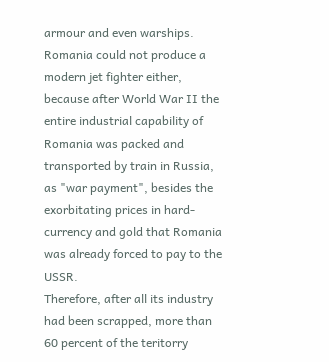armour and even warships. Romania could not produce a modern jet fighter either, because after World War II the entire industrial capability of Romania was packed and transported by train in Russia, as "war payment", besides the exorbitating prices in hard-currency and gold that Romania was already forced to pay to the USSR.
Therefore, after all its industry had been scrapped, more than 60 percent of the teritorry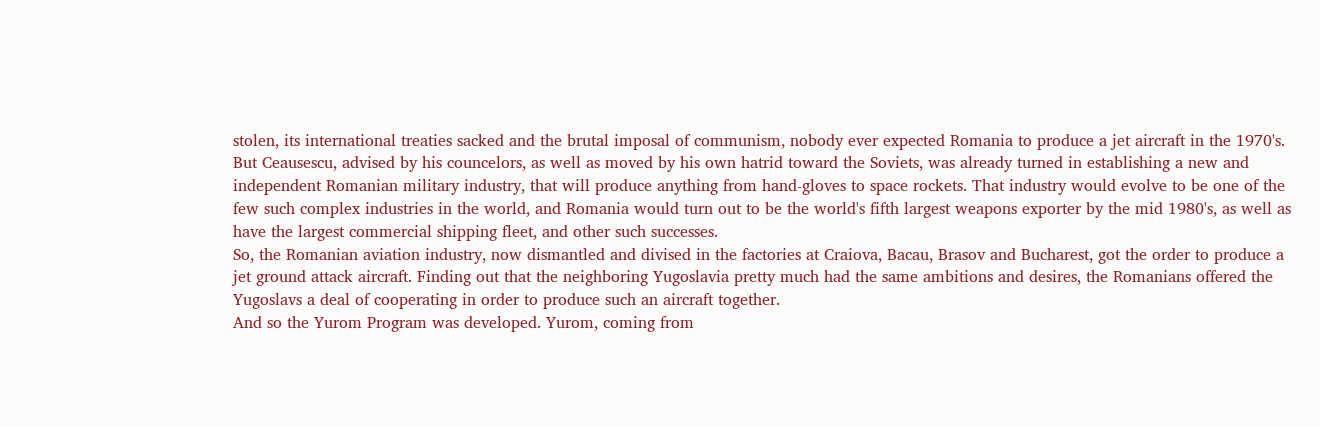stolen, its international treaties sacked and the brutal imposal of communism, nobody ever expected Romania to produce a jet aircraft in the 1970's.
But Ceausescu, advised by his councelors, as well as moved by his own hatrid toward the Soviets, was already turned in establishing a new and independent Romanian military industry, that will produce anything from hand-gloves to space rockets. That industry would evolve to be one of the few such complex industries in the world, and Romania would turn out to be the world's fifth largest weapons exporter by the mid 1980's, as well as have the largest commercial shipping fleet, and other such successes.
So, the Romanian aviation industry, now dismantled and divised in the factories at Craiova, Bacau, Brasov and Bucharest, got the order to produce a jet ground attack aircraft. Finding out that the neighboring Yugoslavia pretty much had the same ambitions and desires, the Romanians offered the Yugoslavs a deal of cooperating in order to produce such an aircraft together.
And so the Yurom Program was developed. Yurom, coming from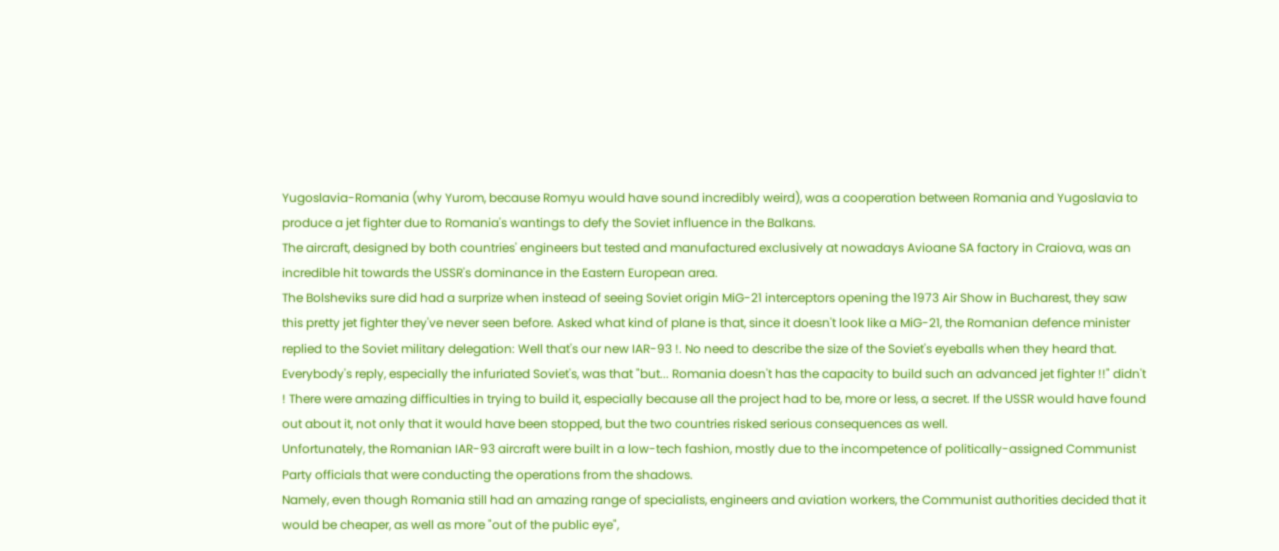Yugoslavia-Romania (why Yurom, because Romyu would have sound incredibly weird), was a cooperation between Romania and Yugoslavia to produce a jet fighter due to Romania's wantings to defy the Soviet influence in the Balkans.
The aircraft, designed by both countries' engineers but tested and manufactured exclusively at nowadays Avioane SA factory in Craiova, was an incredible hit towards the USSR's dominance in the Eastern European area.
The Bolsheviks sure did had a surprize when instead of seeing Soviet origin MiG-21 interceptors opening the 1973 Air Show in Bucharest, they saw this pretty jet fighter they've never seen before. Asked what kind of plane is that, since it doesn't look like a MiG-21, the Romanian defence minister replied to the Soviet military delegation: Well that's our new IAR-93 !. No need to describe the size of the Soviet's eyeballs when they heard that.
Everybody's reply, especially the infuriated Soviet's, was that "but... Romania doesn't has the capacity to build such an advanced jet fighter !!" didn't ! There were amazing difficulties in trying to build it, especially because all the project had to be, more or less, a secret. If the USSR would have found out about it, not only that it would have been stopped, but the two countries risked serious consequences as well.
Unfortunately, the Romanian IAR-93 aircraft were built in a low-tech fashion, mostly due to the incompetence of politically-assigned Communist Party officials that were conducting the operations from the shadows.
Namely, even though Romania still had an amazing range of specialists, engineers and aviation workers, the Communist authorities decided that it would be cheaper, as well as more "out of the public eye",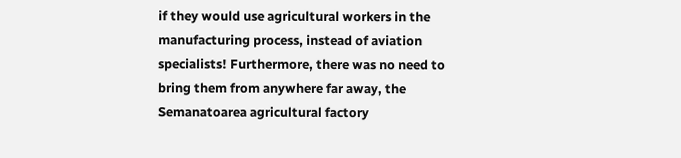if they would use agricultural workers in the manufacturing process, instead of aviation specialists! Furthermore, there was no need to bring them from anywhere far away, the Semanatoarea agricultural factory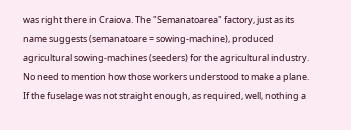was right there in Craiova. The "Semanatoarea" factory, just as its name suggests (semanatoare = sowing-machine), produced agricultural sowing-machines (seeders) for the agricultural industry. No need to mention how those workers understood to make a plane. If the fuselage was not straight enough, as required, well, nothing a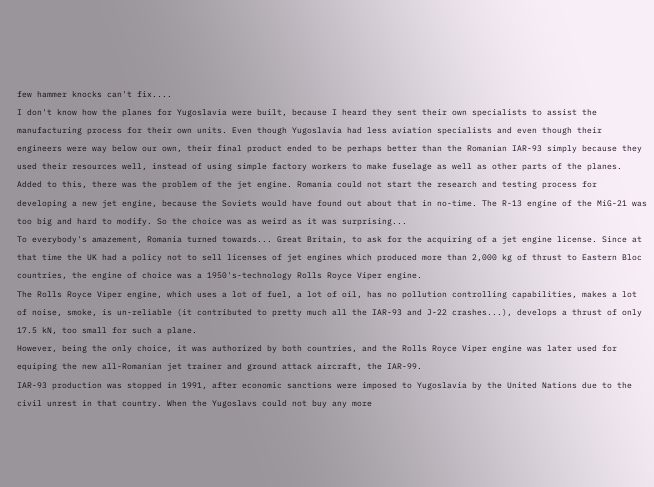few hammer knocks can't fix....
I don't know how the planes for Yugoslavia were built, because I heard they sent their own specialists to assist the manufacturing process for their own units. Even though Yugoslavia had less aviation specialists and even though their engineers were way below our own, their final product ended to be perhaps better than the Romanian IAR-93 simply because they used their resources well, instead of using simple factory workers to make fuselage as well as other parts of the planes.
Added to this, there was the problem of the jet engine. Romania could not start the research and testing process for developing a new jet engine, because the Soviets would have found out about that in no-time. The R-13 engine of the MiG-21 was too big and hard to modify. So the choice was as weird as it was surprising...
To everybody's amazement, Romania turned towards... Great Britain, to ask for the acquiring of a jet engine license. Since at that time the UK had a policy not to sell licenses of jet engines which produced more than 2,000 kg of thrust to Eastern Bloc countries, the engine of choice was a 1950's-technology Rolls Royce Viper engine.
The Rolls Royce Viper engine, which uses a lot of fuel, a lot of oil, has no pollution controlling capabilities, makes a lot of noise, smoke, is un-reliable (it contributed to pretty much all the IAR-93 and J-22 crashes...), develops a thrust of only 17.5 kN, too small for such a plane.
However, being the only choice, it was authorized by both countries, and the Rolls Royce Viper engine was later used for equiping the new all-Romanian jet trainer and ground attack aircraft, the IAR-99.
IAR-93 production was stopped in 1991, after economic sanctions were imposed to Yugoslavia by the United Nations due to the civil unrest in that country. When the Yugoslavs could not buy any more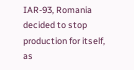IAR-93, Romania decided to stop production for itself, as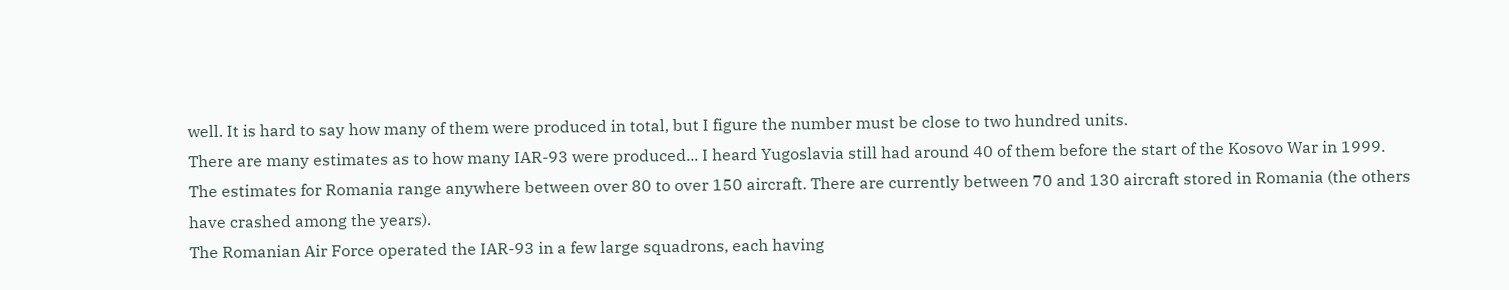well. It is hard to say how many of them were produced in total, but I figure the number must be close to two hundred units.
There are many estimates as to how many IAR-93 were produced... I heard Yugoslavia still had around 40 of them before the start of the Kosovo War in 1999.
The estimates for Romania range anywhere between over 80 to over 150 aircraft. There are currently between 70 and 130 aircraft stored in Romania (the others have crashed among the years).
The Romanian Air Force operated the IAR-93 in a few large squadrons, each having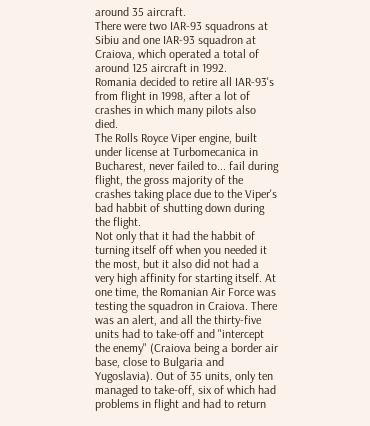around 35 aircraft.
There were two IAR-93 squadrons at Sibiu and one IAR-93 squadron at Craiova, which operated a total of around 125 aircraft in 1992.
Romania decided to retire all IAR-93's from flight in 1998, after a lot of crashes in which many pilots also died.
The Rolls Royce Viper engine, built under license at Turbomecanica in Bucharest, never failed to... fail during flight, the gross majority of the crashes taking place due to the Viper's bad habbit of shutting down during the flight.
Not only that it had the habbit of turning itself off when you needed it the most, but it also did not had a very high affinity for starting itself. At one time, the Romanian Air Force was testing the squadron in Craiova. There was an alert, and all the thirty-five units had to take-off and "intercept the enemy" (Craiova being a border air base, close to Bulgaria and Yugoslavia). Out of 35 units, only ten managed to take-off, six of which had problems in flight and had to return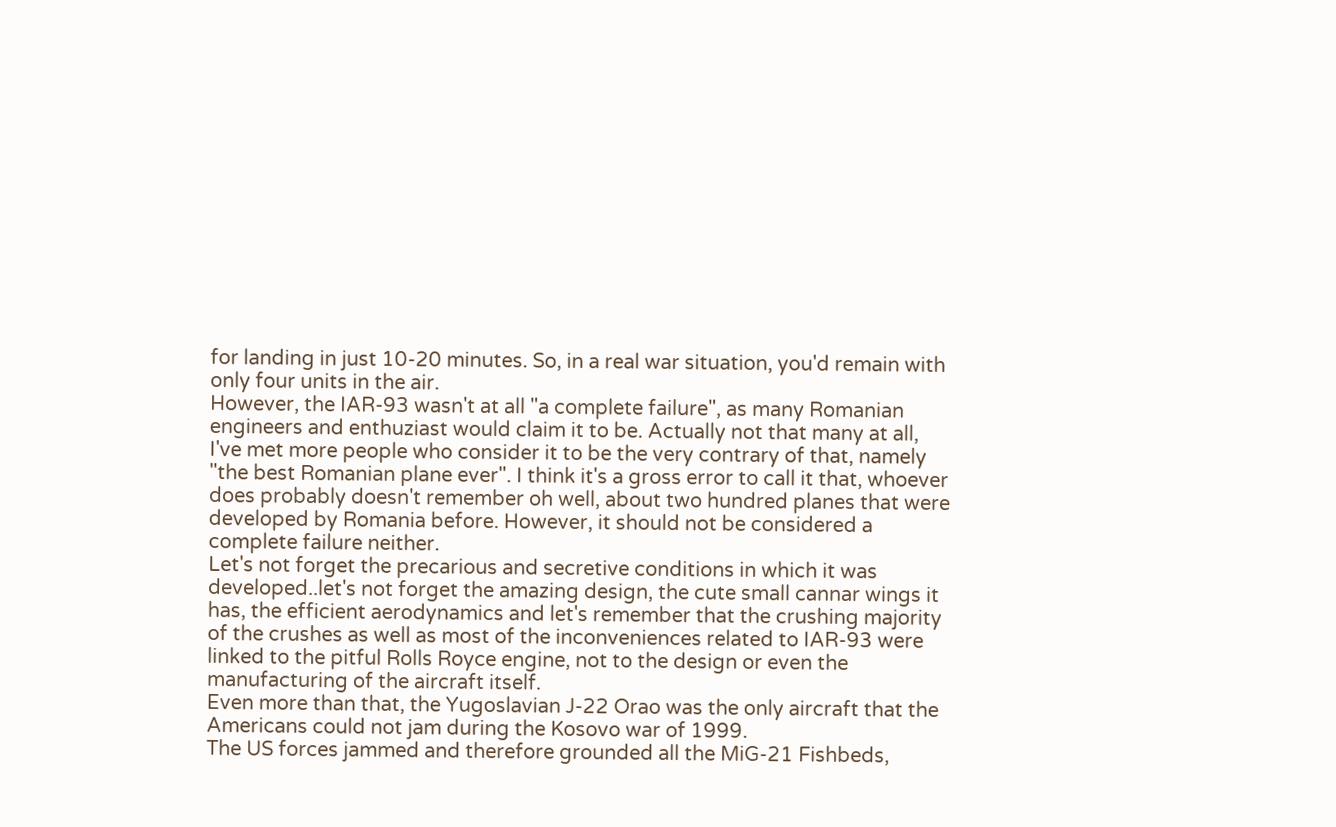for landing in just 10-20 minutes. So, in a real war situation, you'd remain with only four units in the air.
However, the IAR-93 wasn't at all "a complete failure", as many Romanian engineers and enthuziast would claim it to be. Actually not that many at all, I've met more people who consider it to be the very contrary of that, namely "the best Romanian plane ever". I think it's a gross error to call it that, whoever does probably doesn't remember oh well, about two hundred planes that were developed by Romania before. However, it should not be considered a complete failure neither.
Let's not forget the precarious and secretive conditions in which it was developed..let's not forget the amazing design, the cute small cannar wings it has, the efficient aerodynamics and let's remember that the crushing majority of the crushes as well as most of the inconveniences related to IAR-93 were linked to the pitful Rolls Royce engine, not to the design or even the manufacturing of the aircraft itself.
Even more than that, the Yugoslavian J-22 Orao was the only aircraft that the Americans could not jam during the Kosovo war of 1999.
The US forces jammed and therefore grounded all the MiG-21 Fishbeds,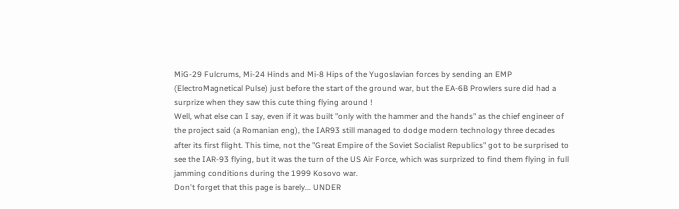MiG-29 Fulcrums, Mi-24 Hinds and Mi-8 Hips of the Yugoslavian forces by sending an EMP (ElectroMagnetical Pulse) just before the start of the ground war, but the EA-6B Prowlers sure did had a surprize when they saw this cute thing flying around !
Well, what else can I say, even if it was built "only with the hammer and the hands" as the chief engineer of the project said (a Romanian eng), the IAR93 still managed to dodge modern technology three decades after its first flight. This time, not the "Great Empire of the Soviet Socialist Republics" got to be surprised to see the IAR-93 flying, but it was the turn of the US Air Force, which was surprized to find them flying in full jamming conditions during the 1999 Kosovo war.
Don't forget that this page is barely... UNDER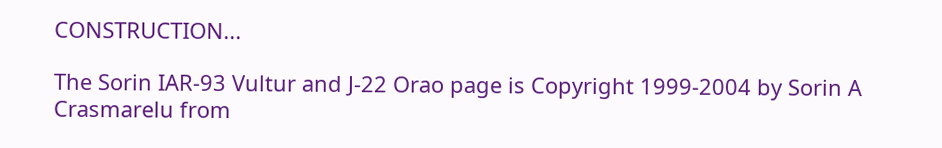CONSTRUCTION...

The Sorin IAR-93 Vultur and J-22 Orao page is Copyright 1999-2004 by Sorin A Crasmarelu from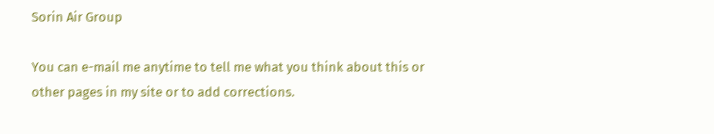Sorin Air Group

You can e-mail me anytime to tell me what you think about this or other pages in my site or to add corrections.